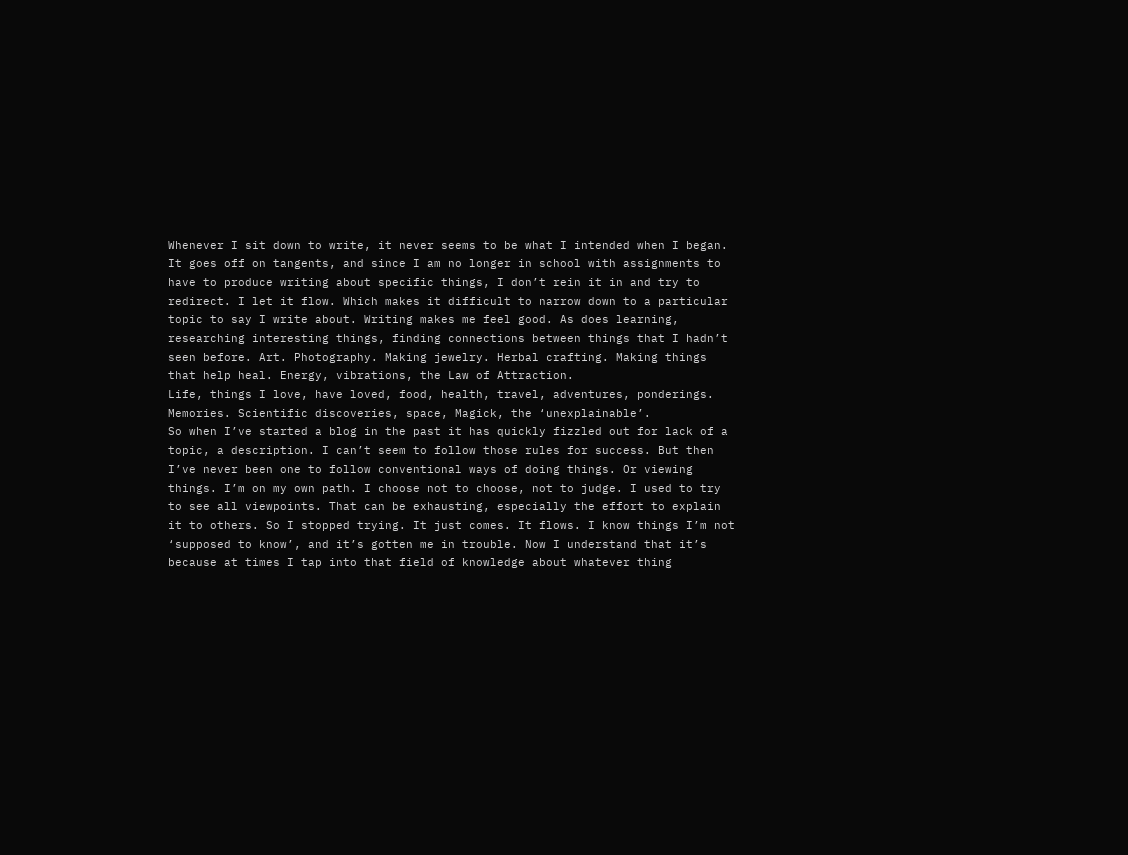Whenever I sit down to write, it never seems to be what I intended when I began. It goes off on tangents, and since I am no longer in school with assignments to have to produce writing about specific things, I don’t rein it in and try to redirect. I let it flow. Which makes it difficult to narrow down to a particular topic to say I write about. Writing makes me feel good. As does learning, researching interesting things, finding connections between things that I hadn’t seen before. Art. Photography. Making jewelry. Herbal crafting. Making things that help heal. Energy, vibrations, the Law of Attraction.
Life, things I love, have loved, food, health, travel, adventures, ponderings. Memories. Scientific discoveries, space, Magick, the ‘unexplainable’.
So when I’ve started a blog in the past it has quickly fizzled out for lack of a topic, a description. I can’t seem to follow those rules for success. But then I’ve never been one to follow conventional ways of doing things. Or viewing things. I’m on my own path. I choose not to choose, not to judge. I used to try to see all viewpoints. That can be exhausting, especially the effort to explain it to others. So I stopped trying. It just comes. It flows. I know things I’m not ‘supposed to know’, and it’s gotten me in trouble. Now I understand that it’s because at times I tap into that field of knowledge about whatever thing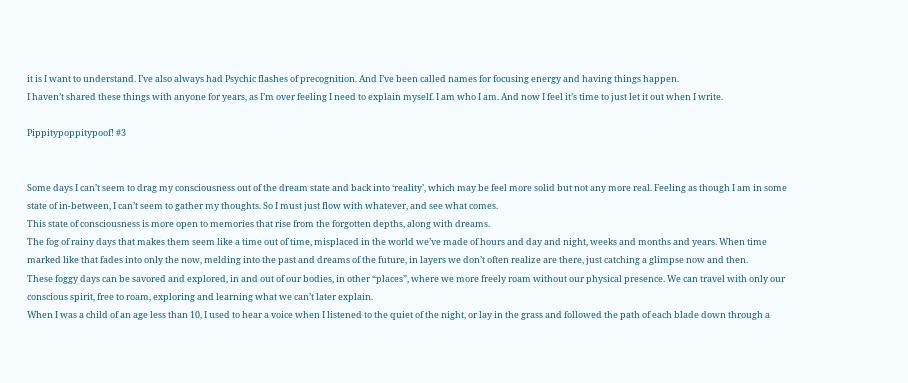it is I want to understand. I’ve also always had Psychic flashes of precognition. And I’ve been called names for focusing energy and having things happen.
I haven’t shared these things with anyone for years, as I’m over feeling I need to explain myself. I am who I am. And now I feel it’s time to just let it out when I write.

Pippitypoppitypoof! #3


Some days I can’t seem to drag my consciousness out of the dream state and back into ‘reality’, which may be feel more solid but not any more real. Feeling as though I am in some state of in-between, I can’t seem to gather my thoughts. So I must just flow with whatever, and see what comes.
This state of consciousness is more open to memories that rise from the forgotten depths, along with dreams.
The fog of rainy days that makes them seem like a time out of time, misplaced in the world we’ve made of hours and day and night, weeks and months and years. When time marked like that fades into only the now, melding into the past and dreams of the future, in layers we don’t often realize are there, just catching a glimpse now and then.
These foggy days can be savored and explored, in and out of our bodies, in other “places”, where we more freely roam without our physical presence. We can travel with only our conscious spirit, free to roam, exploring and learning what we can’t later explain.
When I was a child of an age less than 10, I used to hear a voice when I listened to the quiet of the night, or lay in the grass and followed the path of each blade down through a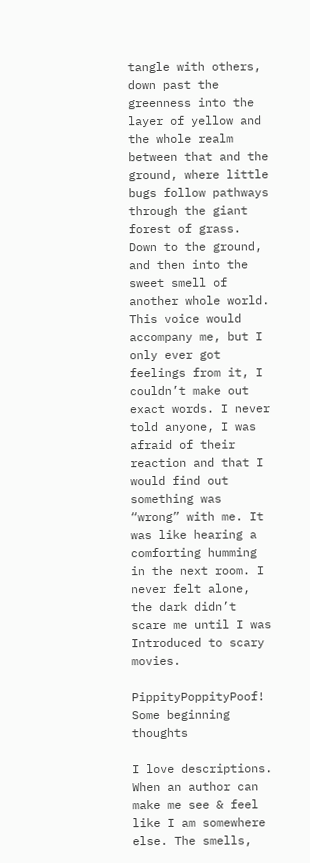tangle with others, down past the greenness into the layer of yellow and the whole realm between that and the ground, where little bugs follow pathways through the giant forest of grass. Down to the ground, and then into the sweet smell of another whole world. This voice would accompany me, but I only ever got feelings from it, I couldn’t make out exact words. I never told anyone, I was afraid of their reaction and that I would find out something was “wrong” with me. It was like hearing a comforting humming in the next room. I never felt alone, the dark didn’t scare me until I was Introduced to scary movies.

PippityPoppityPoof! Some beginning thoughts

I love descriptions. When an author can make me see & feel like I am somewhere else. The smells,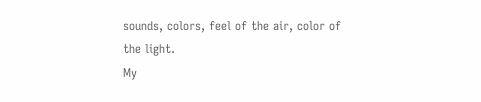sounds, colors, feel of the air, color of the light.
My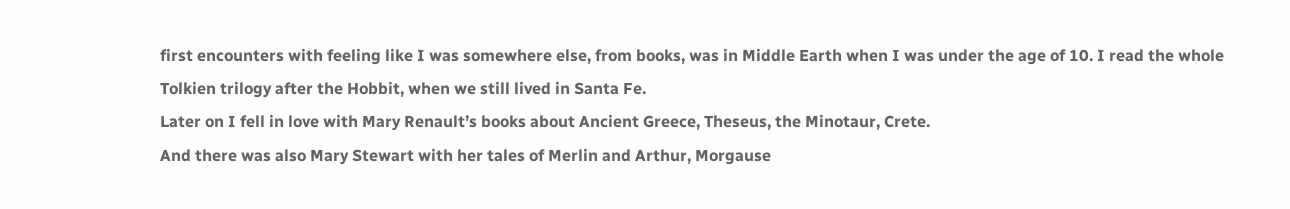first encounters with feeling like I was somewhere else, from books, was in Middle Earth when I was under the age of 10. I read the whole Tolkien trilogy after the Hobbit, when we still lived in Santa Fe.
Later on I fell in love with Mary Renault’s books about Ancient Greece, Theseus, the Minotaur, Crete.
And there was also Mary Stewart with her tales of Merlin and Arthur, Morgause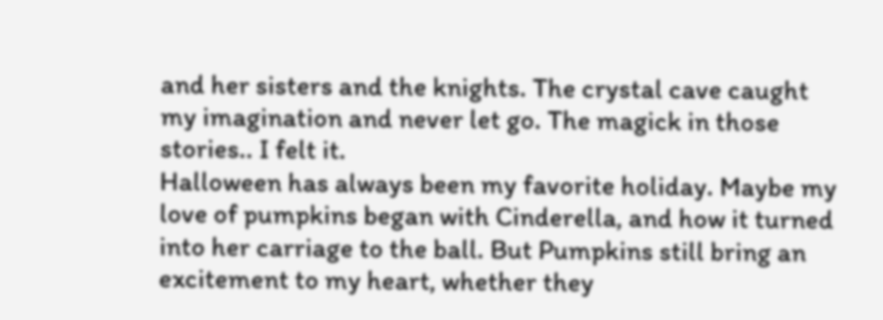and her sisters and the knights. The crystal cave caught my imagination and never let go. The magick in those stories.. I felt it.
Halloween has always been my favorite holiday. Maybe my love of pumpkins began with Cinderella, and how it turned into her carriage to the ball. But Pumpkins still bring an excitement to my heart, whether they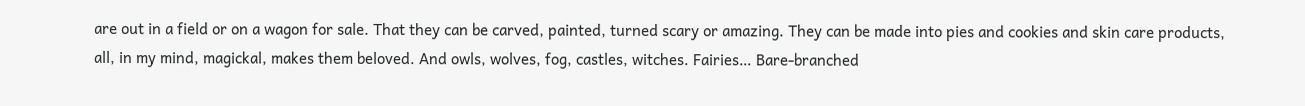are out in a field or on a wagon for sale. That they can be carved, painted, turned scary or amazing. They can be made into pies and cookies and skin care products, all, in my mind, magickal, makes them beloved. And owls, wolves, fog, castles, witches. Fairies… Bare-branched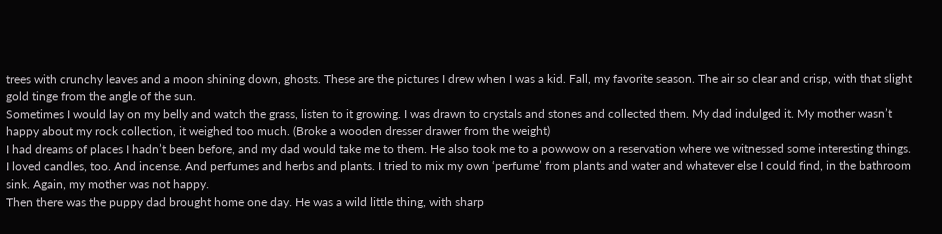trees with crunchy leaves and a moon shining down, ghosts. These are the pictures I drew when I was a kid. Fall, my favorite season. The air so clear and crisp, with that slight gold tinge from the angle of the sun.
Sometimes I would lay on my belly and watch the grass, listen to it growing. I was drawn to crystals and stones and collected them. My dad indulged it. My mother wasn’t happy about my rock collection, it weighed too much. (Broke a wooden dresser drawer from the weight)
I had dreams of places I hadn’t been before, and my dad would take me to them. He also took me to a powwow on a reservation where we witnessed some interesting things.
I loved candles, too. And incense. And perfumes and herbs and plants. I tried to mix my own ‘perfume’ from plants and water and whatever else I could find, in the bathroom sink. Again, my mother was not happy.
Then there was the puppy dad brought home one day. He was a wild little thing, with sharp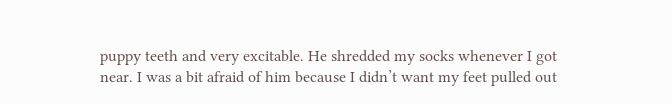puppy teeth and very excitable. He shredded my socks whenever I got near. I was a bit afraid of him because I didn’t want my feet pulled out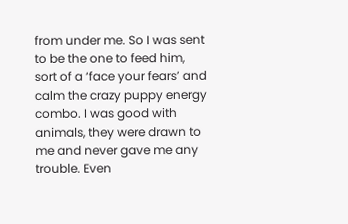from under me. So I was sent to be the one to feed him, sort of a ‘face your fears’ and calm the crazy puppy energy combo. I was good with animals, they were drawn to me and never gave me any trouble. Even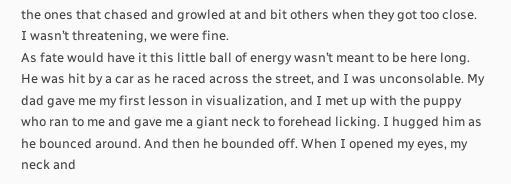the ones that chased and growled at and bit others when they got too close. I wasn’t threatening, we were fine.
As fate would have it this little ball of energy wasn’t meant to be here long. He was hit by a car as he raced across the street, and I was unconsolable. My dad gave me my first lesson in visualization, and I met up with the puppy who ran to me and gave me a giant neck to forehead licking. I hugged him as he bounced around. And then he bounded off. When I opened my eyes, my neck and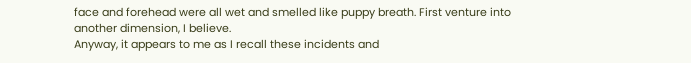face and forehead were all wet and smelled like puppy breath. First venture into another dimension, I believe.
Anyway, it appears to me as I recall these incidents and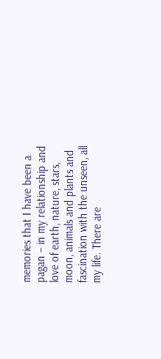memories that I have been a pagan – in my relationship and love of earth, nature, stars, moon, animals and plants and fascination with the unseen, all my life. There are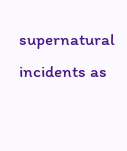supernatural incidents as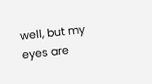well, but my eyes are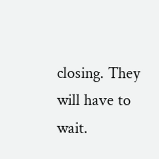closing. They will have to wait.